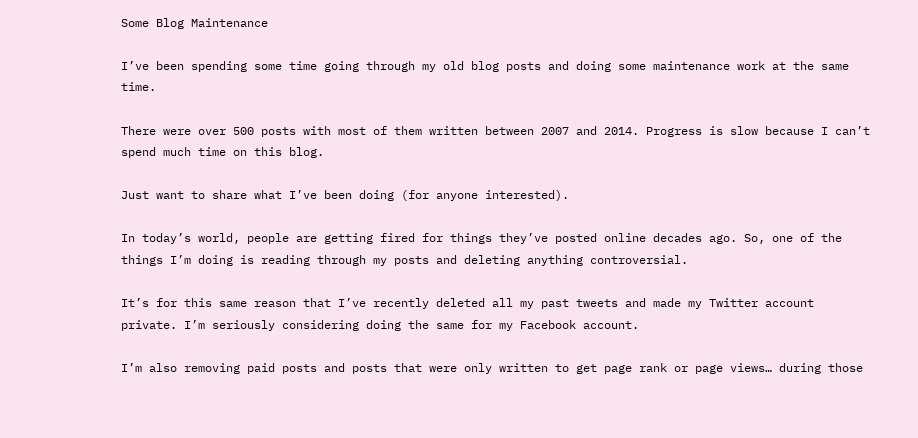Some Blog Maintenance

I’ve been spending some time going through my old blog posts and doing some maintenance work at the same time.

There were over 500 posts with most of them written between 2007 and 2014. Progress is slow because I can’t spend much time on this blog.

Just want to share what I’ve been doing (for anyone interested).

In today’s world, people are getting fired for things they’ve posted online decades ago. So, one of the things I’m doing is reading through my posts and deleting anything controversial.

It’s for this same reason that I’ve recently deleted all my past tweets and made my Twitter account private. I’m seriously considering doing the same for my Facebook account.

I’m also removing paid posts and posts that were only written to get page rank or page views… during those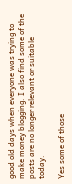good old days when everyone was trying to make money blogging. I also find some of the posts are no longer relevant or suitable today.

Yes some of those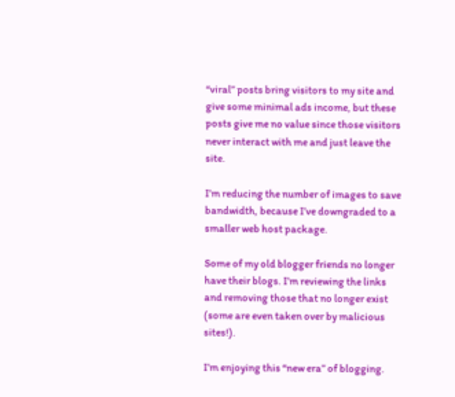“viral” posts bring visitors to my site and give some minimal ads income, but these posts give me no value since those visitors never interact with me and just leave the site.

I’m reducing the number of images to save bandwidth, because I’ve downgraded to a smaller web host package.

Some of my old blogger friends no longer have their blogs. I’m reviewing the links and removing those that no longer exist (some are even taken over by malicious sites!).

I’m enjoying this “new era” of blogging.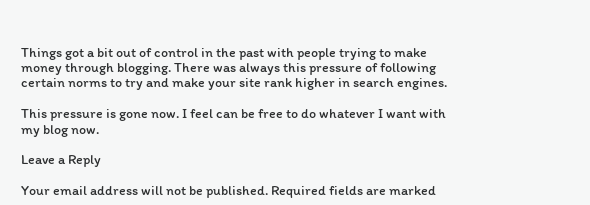Things got a bit out of control in the past with people trying to make money through blogging. There was always this pressure of following certain norms to try and make your site rank higher in search engines.

This pressure is gone now. I feel can be free to do whatever I want with my blog now.

Leave a Reply

Your email address will not be published. Required fields are marked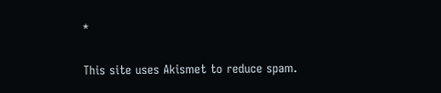*

This site uses Akismet to reduce spam.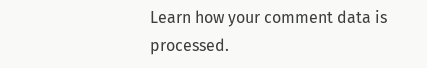Learn how your comment data is processed.